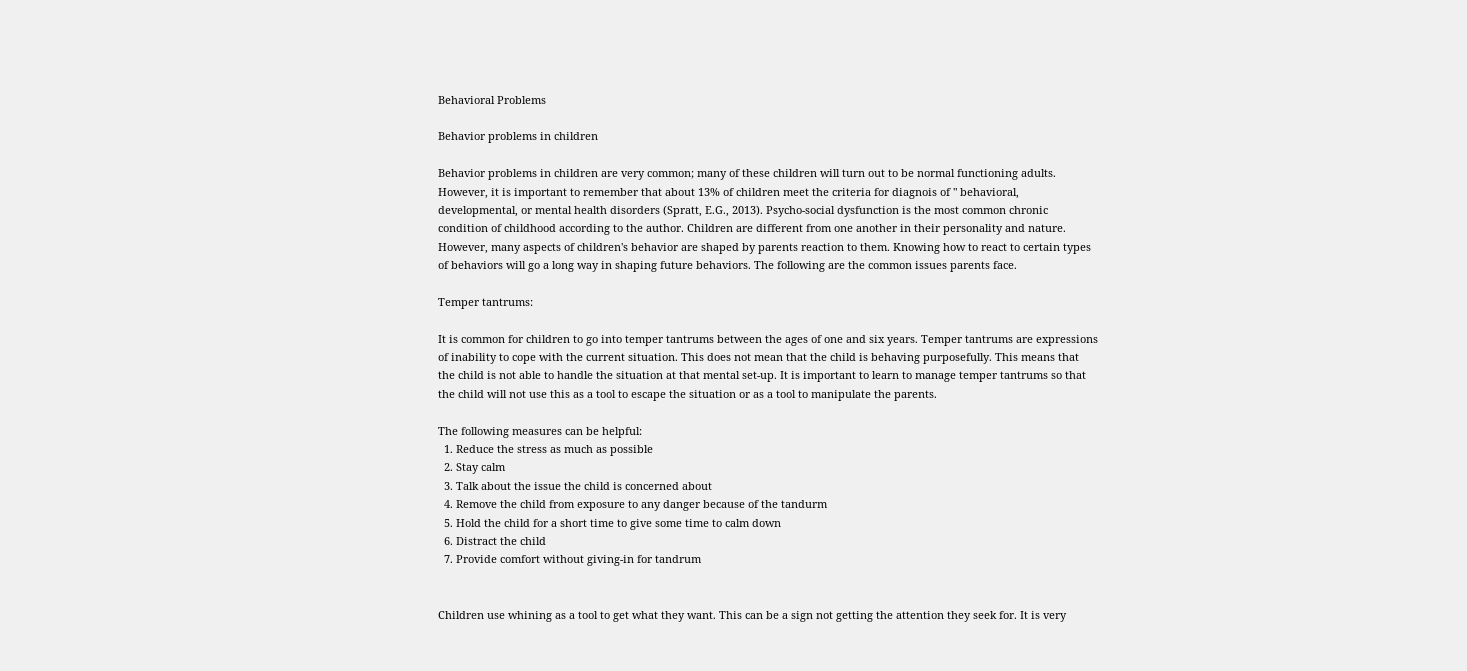Behavioral Problems

Behavior problems in children

Behavior problems in children are very common; many of these children will turn out to be normal functioning adults. However, it is important to remember that about 13% of children meet the criteria for diagnois of " behavioral, developmental, or mental health disorders (Spratt, E.G., 2013). Psycho-social dysfunction is the most common chronic condition of childhood according to the author. Children are different from one another in their personality and nature. However, many aspects of children's behavior are shaped by parents reaction to them. Knowing how to react to certain types of behaviors will go a long way in shaping future behaviors. The following are the common issues parents face.

Temper tantrums:

It is common for children to go into temper tantrums between the ages of one and six years. Temper tantrums are expressions of inability to cope with the current situation. This does not mean that the child is behaving purposefully. This means that the child is not able to handle the situation at that mental set-up. It is important to learn to manage temper tantrums so that the child will not use this as a tool to escape the situation or as a tool to manipulate the parents.

The following measures can be helpful:
  1. Reduce the stress as much as possible
  2. Stay calm
  3. Talk about the issue the child is concerned about
  4. Remove the child from exposure to any danger because of the tandurm
  5. Hold the child for a short time to give some time to calm down
  6. Distract the child
  7. Provide comfort without giving-in for tandrum


Children use whining as a tool to get what they want. This can be a sign not getting the attention they seek for. It is very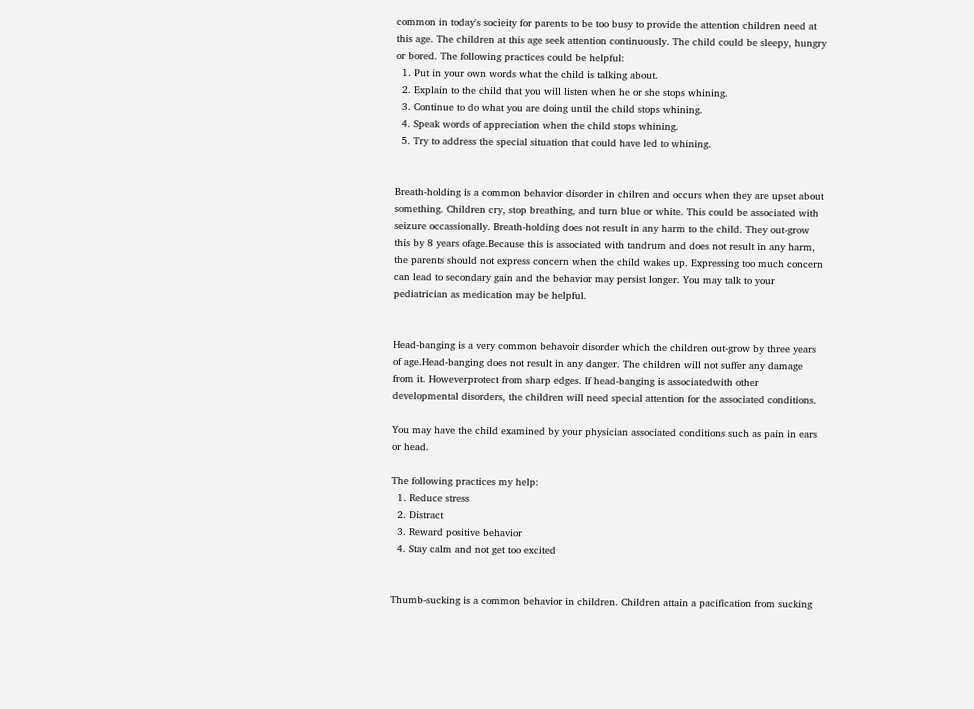common in today's socieity for parents to be too busy to provide the attention children need at this age. The children at this age seek attention continuously. The child could be sleepy, hungry or bored. The following practices could be helpful:
  1. Put in your own words what the child is talking about.
  2. Explain to the child that you will listen when he or she stops whining.
  3. Continue to do what you are doing until the child stops whining.
  4. Speak words of appreciation when the child stops whining.
  5. Try to address the special situation that could have led to whining.


Breath-holding is a common behavior disorder in chilren and occurs when they are upset about something. Children cry, stop breathing, and turn blue or white. This could be associated with seizure occassionally. Breath-holding does not result in any harm to the child. They out-grow this by 8 years ofage.Because this is associated with tandrum and does not result in any harm, the parents should not express concern when the child wakes up. Expressing too much concern can lead to secondary gain and the behavior may persist longer. You may talk to your pediatrician as medication may be helpful.


Head-banging is a very common behavoir disorder which the children out-grow by three years of age.Head-banging does not result in any danger. The children will not suffer any damage from it. Howeverprotect from sharp edges. If head-banging is associatedwith other developmental disorders, the children will need special attention for the associated conditions.

You may have the child examined by your physician associated conditions such as pain in ears or head.

The following practices my help:
  1. Reduce stress
  2. Distract
  3. Reward positive behavior
  4. Stay calm and not get too excited


Thumb-sucking is a common behavior in children. Children attain a pacification from sucking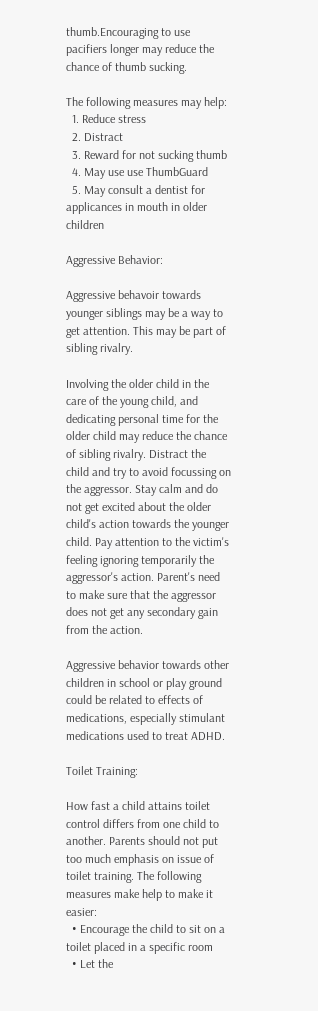thumb.Encouraging to use pacifiers longer may reduce the chance of thumb sucking.

The following measures may help:
  1. Reduce stress
  2. Distract
  3. Reward for not sucking thumb
  4. May use use ThumbGuard
  5. May consult a dentist for applicances in mouth in older children

Aggressive Behavior:

Aggressive behavoir towards younger siblings may be a way to get attention. This may be part of sibling rivalry.

Involving the older child in the care of the young child, and dedicating personal time for the older child may reduce the chance of sibling rivalry. Distract the child and try to avoid focussing on the aggressor. Stay calm and do not get excited about the older child's action towards the younger child. Pay attention to the victim's feeling ignoring temporarily the aggressor's action. Parent's need to make sure that the aggressor does not get any secondary gain from the action.

Aggressive behavior towards other children in school or play ground could be related to effects of medications, especially stimulant medications used to treat ADHD.

Toilet Training:

How fast a child attains toilet control differs from one child to another. Parents should not put too much emphasis on issue of toilet training. The following measures make help to make it easier:
  • Encourage the child to sit on a toilet placed in a specific room
  • Let the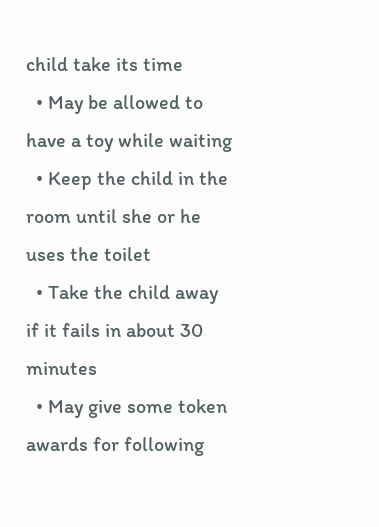child take its time
  • May be allowed to have a toy while waiting
  • Keep the child in the room until she or he uses the toilet
  • Take the child away if it fails in about 30 minutes
  • May give some token awards for following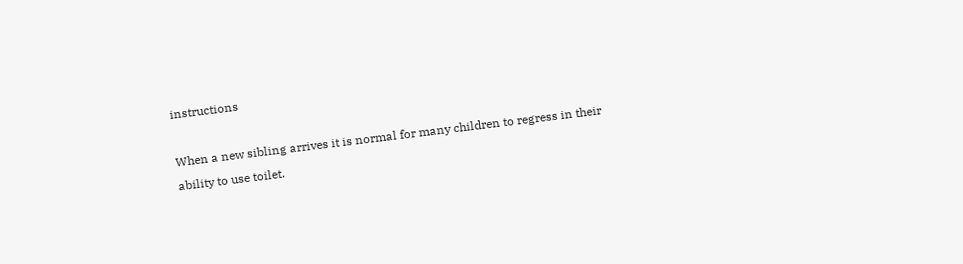instructions

When a new sibling arrives it is normal for many children to regress in their ability to use toilet.